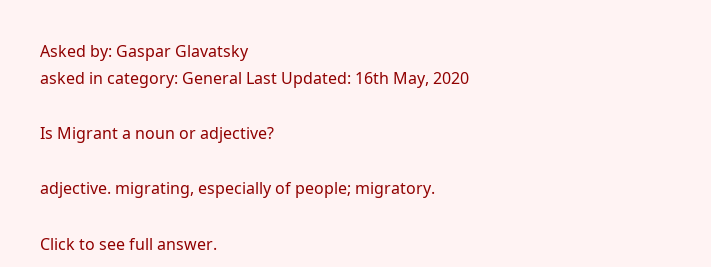Asked by: Gaspar Glavatsky
asked in category: General Last Updated: 16th May, 2020

Is Migrant a noun or adjective?

adjective. migrating, especially of people; migratory.

Click to see full answer.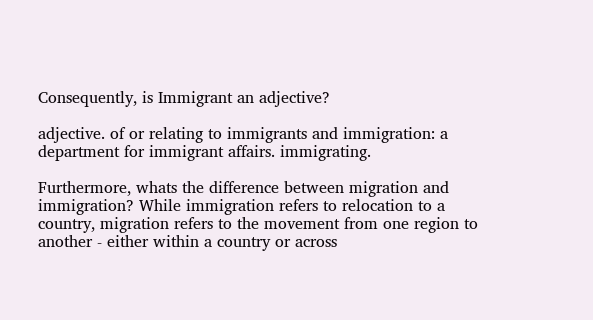Consequently, is Immigrant an adjective?

adjective. of or relating to immigrants and immigration: a department for immigrant affairs. immigrating.

Furthermore, whats the difference between migration and immigration? While immigration refers to relocation to a country, migration refers to the movement from one region to another - either within a country or across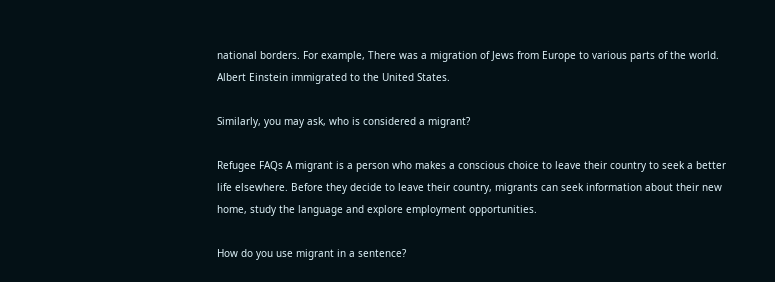national borders. For example, There was a migration of Jews from Europe to various parts of the world. Albert Einstein immigrated to the United States.

Similarly, you may ask, who is considered a migrant?

Refugee FAQs A migrant is a person who makes a conscious choice to leave their country to seek a better life elsewhere. Before they decide to leave their country, migrants can seek information about their new home, study the language and explore employment opportunities.

How do you use migrant in a sentence?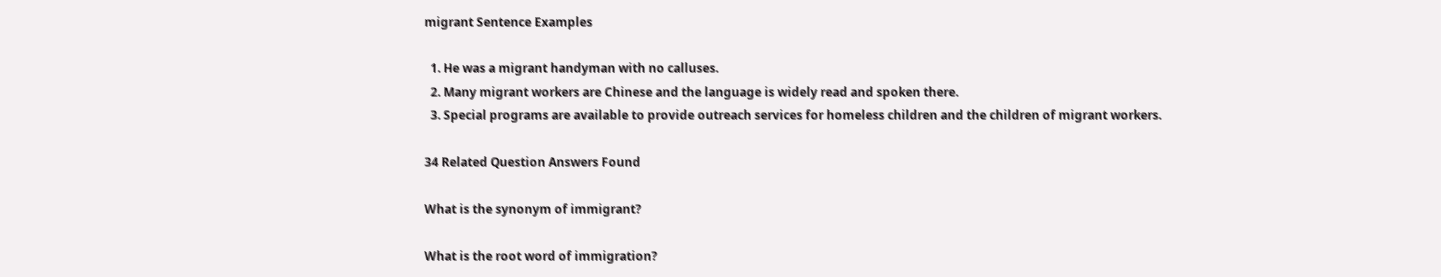migrant Sentence Examples

  1. He was a migrant handyman with no calluses.
  2. Many migrant workers are Chinese and the language is widely read and spoken there.
  3. Special programs are available to provide outreach services for homeless children and the children of migrant workers.

34 Related Question Answers Found

What is the synonym of immigrant?

What is the root word of immigration?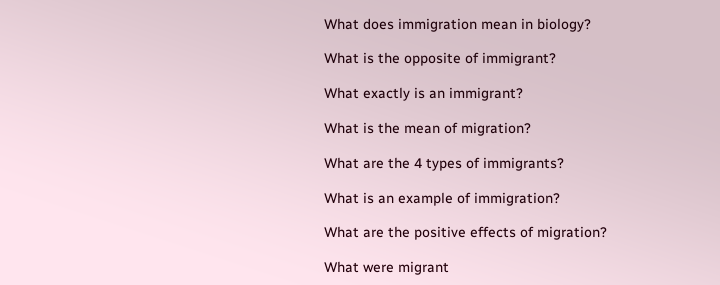What does immigration mean in biology?

What is the opposite of immigrant?

What exactly is an immigrant?

What is the mean of migration?

What are the 4 types of immigrants?

What is an example of immigration?

What are the positive effects of migration?

What were migrant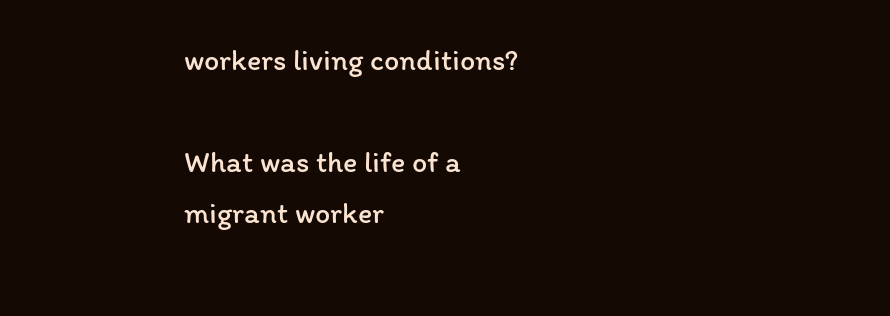workers living conditions?

What was the life of a migrant worker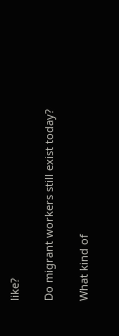like?

Do migrant workers still exist today?

What kind of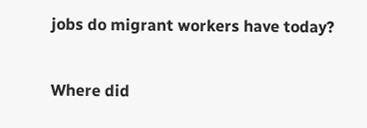jobs do migrant workers have today?

Where did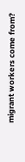migrant workers come from?